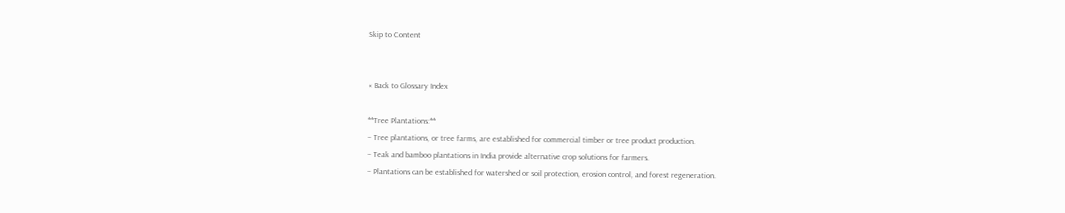Skip to Content


« Back to Glossary Index

**Tree Plantations:**
– Tree plantations, or tree farms, are established for commercial timber or tree product production.
– Teak and bamboo plantations in India provide alternative crop solutions for farmers.
– Plantations can be established for watershed or soil protection, erosion control, and forest regeneration.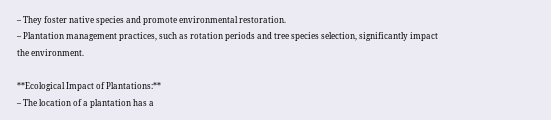– They foster native species and promote environmental restoration.
– Plantation management practices, such as rotation periods and tree species selection, significantly impact the environment.

**Ecological Impact of Plantations:**
– The location of a plantation has a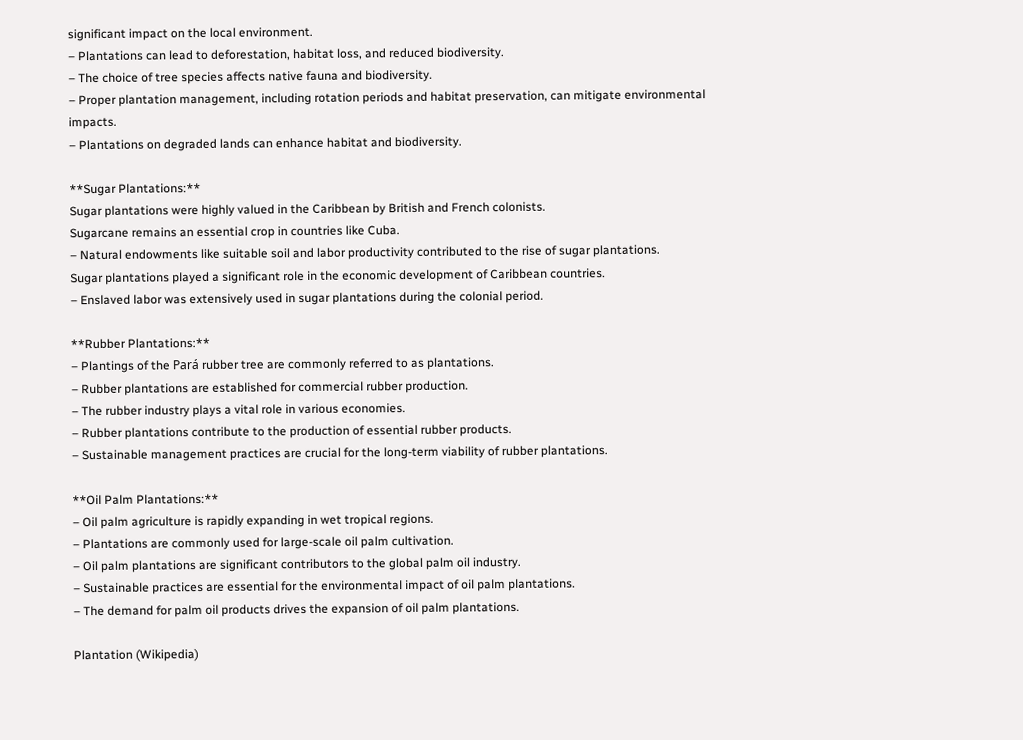significant impact on the local environment.
– Plantations can lead to deforestation, habitat loss, and reduced biodiversity.
– The choice of tree species affects native fauna and biodiversity.
– Proper plantation management, including rotation periods and habitat preservation, can mitigate environmental impacts.
– Plantations on degraded lands can enhance habitat and biodiversity.

**Sugar Plantations:**
Sugar plantations were highly valued in the Caribbean by British and French colonists.
Sugarcane remains an essential crop in countries like Cuba.
– Natural endowments like suitable soil and labor productivity contributed to the rise of sugar plantations.
Sugar plantations played a significant role in the economic development of Caribbean countries.
– Enslaved labor was extensively used in sugar plantations during the colonial period.

**Rubber Plantations:**
– Plantings of the Pará rubber tree are commonly referred to as plantations.
– Rubber plantations are established for commercial rubber production.
– The rubber industry plays a vital role in various economies.
– Rubber plantations contribute to the production of essential rubber products.
– Sustainable management practices are crucial for the long-term viability of rubber plantations.

**Oil Palm Plantations:**
– Oil palm agriculture is rapidly expanding in wet tropical regions.
– Plantations are commonly used for large-scale oil palm cultivation.
– Oil palm plantations are significant contributors to the global palm oil industry.
– Sustainable practices are essential for the environmental impact of oil palm plantations.
– The demand for palm oil products drives the expansion of oil palm plantations.

Plantation (Wikipedia)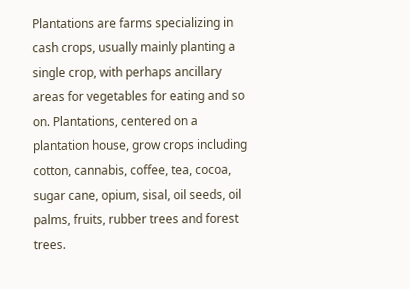Plantations are farms specializing in cash crops, usually mainly planting a single crop, with perhaps ancillary areas for vegetables for eating and so on. Plantations, centered on a plantation house, grow crops including cotton, cannabis, coffee, tea, cocoa, sugar cane, opium, sisal, oil seeds, oil palms, fruits, rubber trees and forest trees.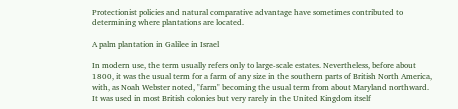Protectionist policies and natural comparative advantage have sometimes contributed to determining where plantations are located.

A palm plantation in Galilee in Israel

In modern use, the term usually refers only to large-scale estates. Nevertheless, before about 1800, it was the usual term for a farm of any size in the southern parts of British North America, with, as Noah Webster noted, "farm" becoming the usual term from about Maryland northward. It was used in most British colonies but very rarely in the United Kingdom itself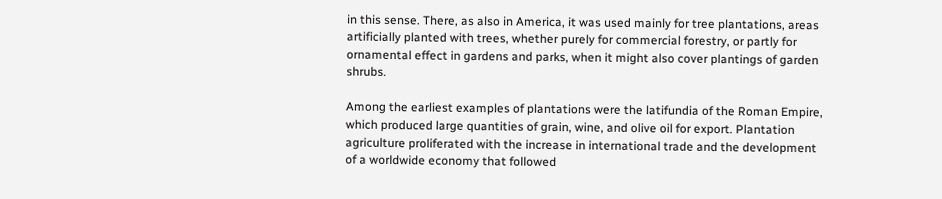in this sense. There, as also in America, it was used mainly for tree plantations, areas artificially planted with trees, whether purely for commercial forestry, or partly for ornamental effect in gardens and parks, when it might also cover plantings of garden shrubs.

Among the earliest examples of plantations were the latifundia of the Roman Empire, which produced large quantities of grain, wine, and olive oil for export. Plantation agriculture proliferated with the increase in international trade and the development of a worldwide economy that followed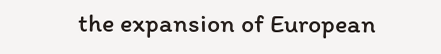the expansion of European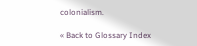colonialism.

« Back to Glossary Index